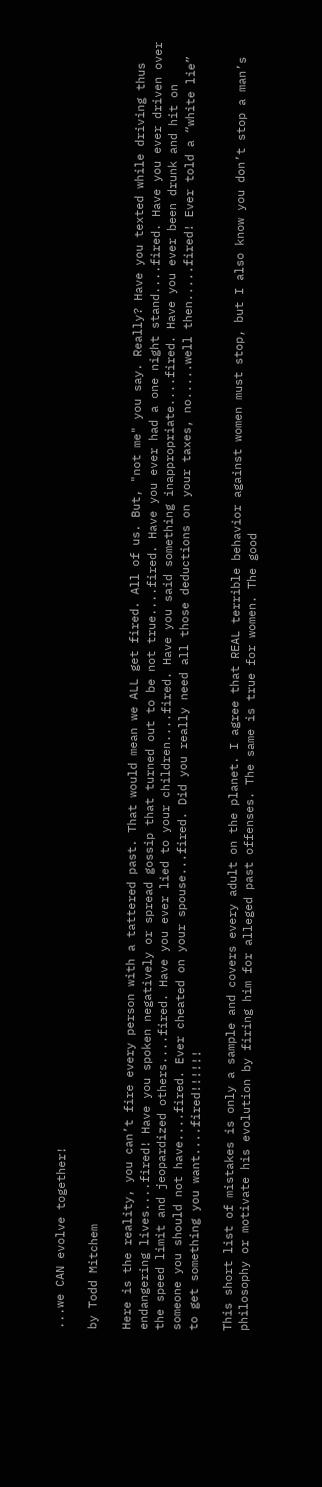...we CAN evolve together!

by Todd Mitchem

Here is the reality, you can’t fire every person with a tattered past. That would mean we ALL get fired. All of us. But, "not me" you say. Really? Have you texted while driving thus endangering lives....fired! Have you spoken negatively or spread gossip that turned out to be not true....fired. Have you ever had a one night stand....fired. Have you ever driven over the speed limit and jeopardized others....fired. Have you ever lied to your children....fired. Have you said something inappropriate....fired. Have you ever been drunk and hit on someone you should not have....fired. Ever cheated on your spouse...fired. Did you really need all those deductions on your taxes, no.....well then.....fired! Ever told a “white lie” to get something you want....fired!!!!!!

This short list of mistakes is only a sample and covers every adult on the planet. I agree that REAL terrible behavior against women must stop, but I also know you don’t stop a man’s philosophy or motivate his evolution by firing him for alleged past offenses. The same is true for women. The good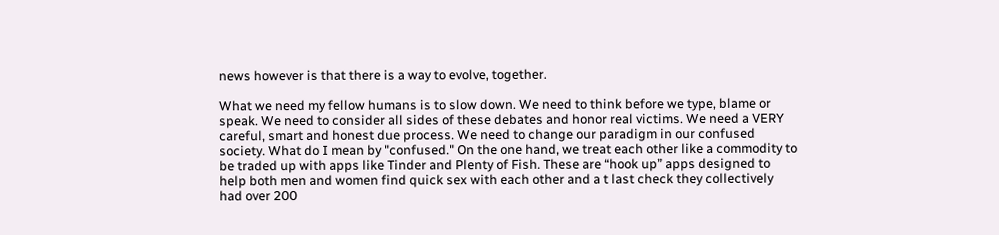news however is that there is a way to evolve, together.

What we need my fellow humans is to slow down. We need to think before we type, blame or speak. We need to consider all sides of these debates and honor real victims. We need a VERY careful, smart and honest due process. We need to change our paradigm in our confused society. What do I mean by "confused." On the one hand, we treat each other like a commodity to be traded up with apps like Tinder and Plenty of Fish. These are “hook up” apps designed to help both men and women find quick sex with each other and a t last check they collectively had over 200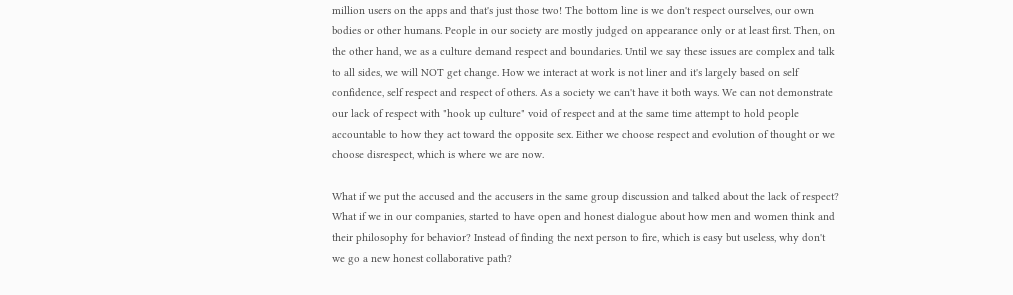million users on the apps and that's just those two! The bottom line is we don't respect ourselves, our own bodies or other humans. People in our society are mostly judged on appearance only or at least first. Then, on the other hand, we as a culture demand respect and boundaries. Until we say these issues are complex and talk to all sides, we will NOT get change. How we interact at work is not liner and it's largely based on self confidence, self respect and respect of others. As a society we can't have it both ways. We can not demonstrate our lack of respect with "hook up culture" void of respect and at the same time attempt to hold people accountable to how they act toward the opposite sex. Either we choose respect and evolution of thought or we choose disrespect, which is where we are now.

What if we put the accused and the accusers in the same group discussion and talked about the lack of respect? What if we in our companies, started to have open and honest dialogue about how men and women think and their philosophy for behavior? Instead of finding the next person to fire, which is easy but useless, why don't we go a new honest collaborative path?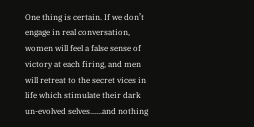One thing is certain. If we don’t engage in real conversation, women will feel a false sense of victory at each firing, and men will retreat to the secret vices in life which stimulate their dark un-evolved selves......and nothing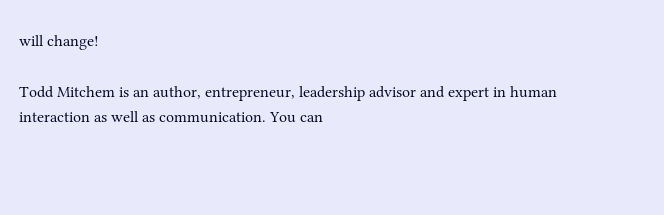will change!

Todd Mitchem is an author, entrepreneur, leadership advisor and expert in human interaction as well as communication. You can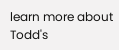learn more about Todd's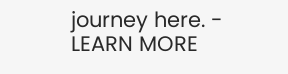journey here. - LEARN MORE